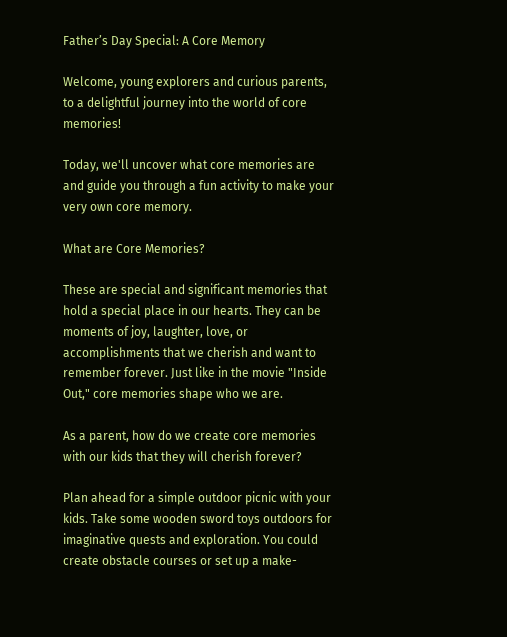Father’s Day Special: A Core Memory

Welcome, young explorers and curious parents, to a delightful journey into the world of core memories!

Today, we'll uncover what core memories are and guide you through a fun activity to make your very own core memory.

What are Core Memories?

These are special and significant memories that hold a special place in our hearts. They can be moments of joy, laughter, love, or accomplishments that we cherish and want to remember forever. Just like in the movie "Inside Out," core memories shape who we are.

As a parent, how do we create core memories with our kids that they will cherish forever?

Plan ahead for a simple outdoor picnic with your kids. Take some wooden sword toys outdoors for imaginative quests and exploration. You could create obstacle courses or set up a make-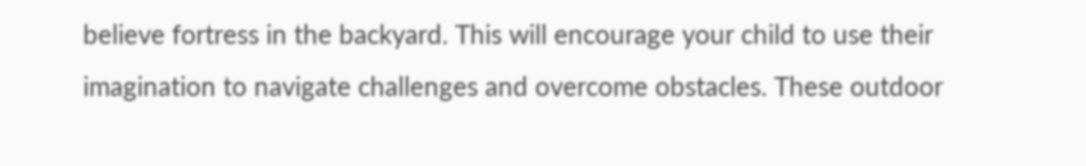believe fortress in the backyard. This will encourage your child to use their imagination to navigate challenges and overcome obstacles. These outdoor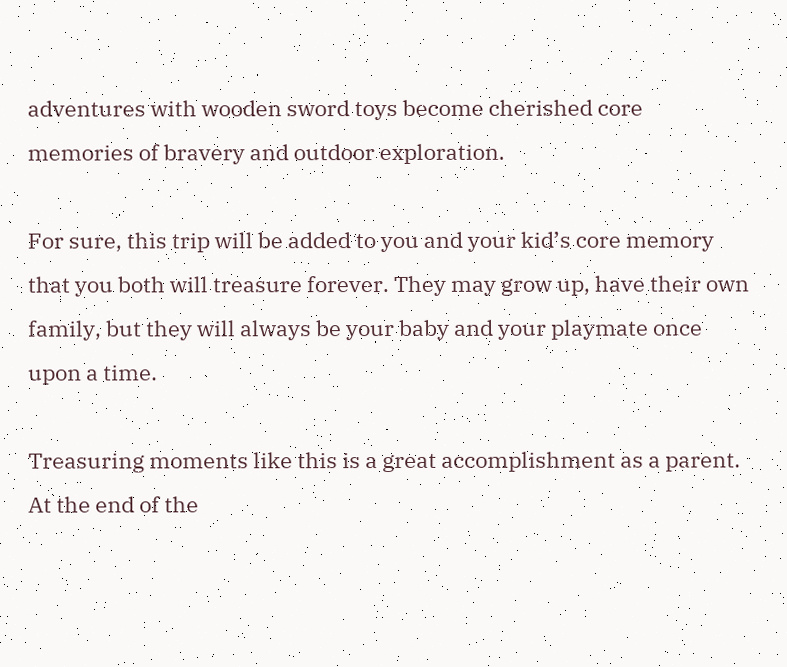adventures with wooden sword toys become cherished core memories of bravery and outdoor exploration.

For sure, this trip will be added to you and your kid’s core memory that you both will treasure forever. They may grow up, have their own family, but they will always be your baby and your playmate once upon a time.

Treasuring moments like this is a great accomplishment as a parent. At the end of the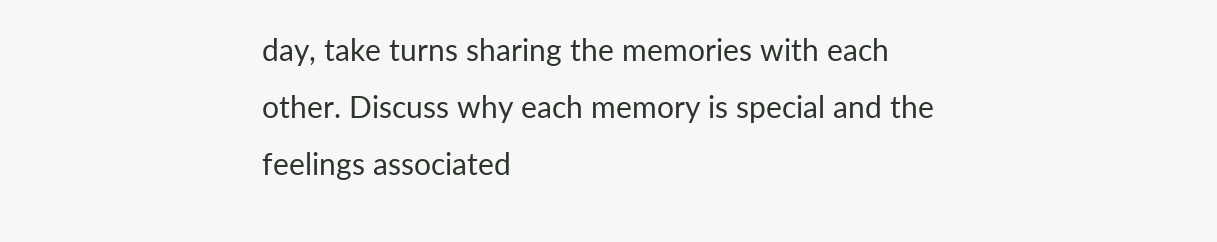day, take turns sharing the memories with each other. Discuss why each memory is special and the feelings associated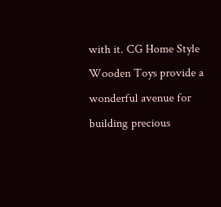with it. CG Home Style Wooden Toys provide a wonderful avenue for building precious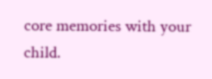core memories with your child.